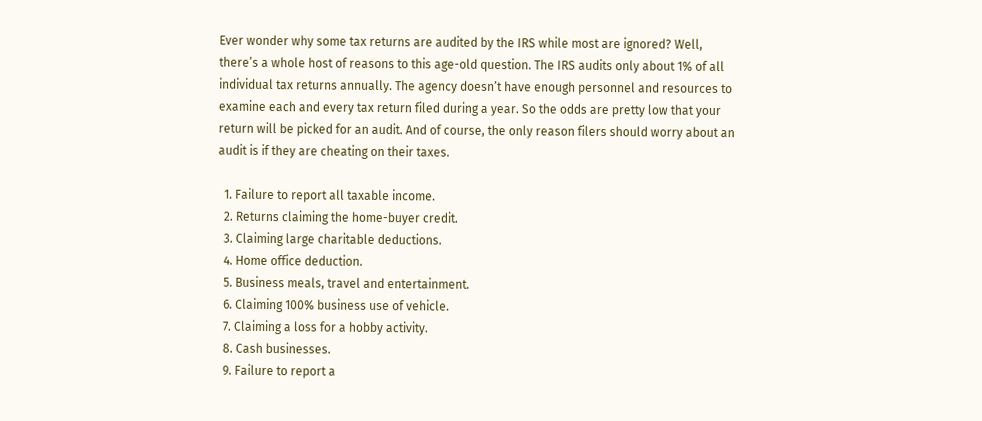Ever wonder why some tax returns are audited by the IRS while most are ignored? Well, there’s a whole host of reasons to this age-old question. The IRS audits only about 1% of all individual tax returns annually. The agency doesn’t have enough personnel and resources to examine each and every tax return filed during a year. So the odds are pretty low that your return will be picked for an audit. And of course, the only reason filers should worry about an audit is if they are cheating on their taxes.

  1. Failure to report all taxable income.
  2. Returns claiming the home-buyer credit.
  3. Claiming large charitable deductions.
  4. Home office deduction.
  5. Business meals, travel and entertainment.
  6. Claiming 100% business use of vehicle.
  7. Claiming a loss for a hobby activity.
  8. Cash businesses.
  9. Failure to report a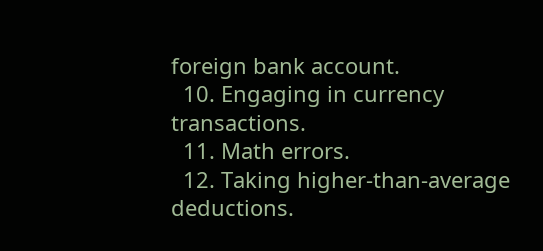foreign bank account.
  10. Engaging in currency transactions.
  11. Math errors.
  12. Taking higher-than-average deductions.